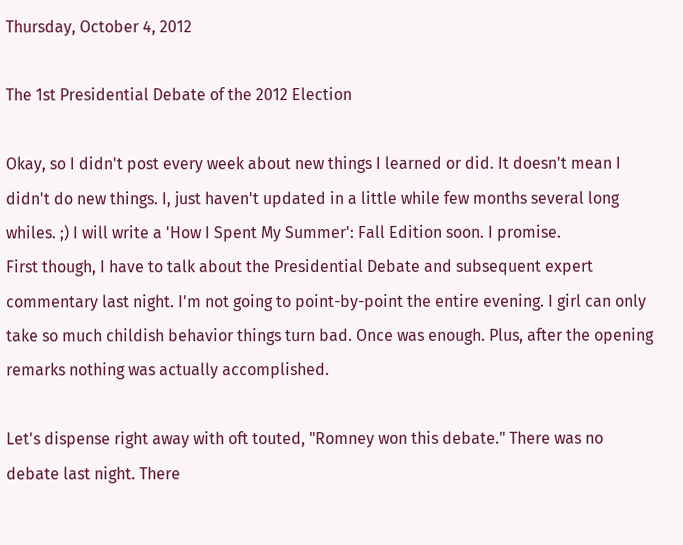Thursday, October 4, 2012

The 1st Presidential Debate of the 2012 Election

Okay, so I didn't post every week about new things I learned or did. It doesn't mean I didn't do new things. I, just haven't updated in a little while few months several long whiles. ;) I will write a 'How I Spent My Summer': Fall Edition soon. I promise.
First though, I have to talk about the Presidential Debate and subsequent expert commentary last night. I'm not going to point-by-point the entire evening. I girl can only take so much childish behavior things turn bad. Once was enough. Plus, after the opening remarks nothing was actually accomplished.

Let's dispense right away with oft touted, "Romney won this debate." There was no debate last night. There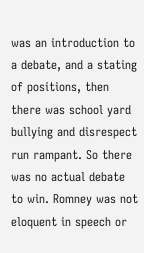was an introduction to a debate, and a stating of positions, then there was school yard bullying and disrespect run rampant. So there was no actual debate to win. Romney was not eloquent in speech or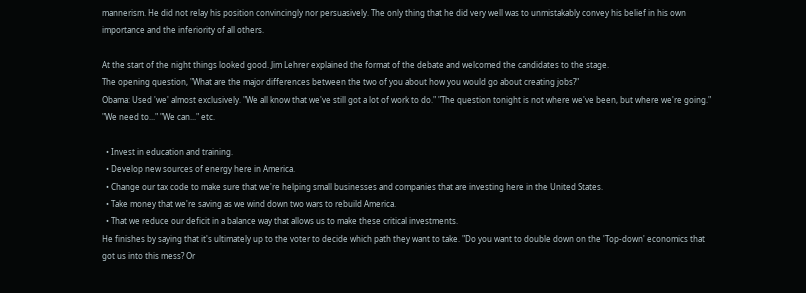mannerism. He did not relay his position convincingly nor persuasively. The only thing that he did very well was to unmistakably convey his belief in his own importance and the inferiority of all others.

At the start of the night things looked good. Jim Lehrer explained the format of the debate and welcomed the candidates to the stage.
The opening question, "What are the major differences between the two of you about how you would go about creating jobs?"
Obama: Used 'we' almost exclusively. "We all know that we've still got a lot of work to do." "The question tonight is not where we've been, but where we're going." "We need to..." "We can..." etc.

  • Invest in education and training.
  • Develop new sources of energy here in America.
  • Change our tax code to make sure that we're helping small businesses and companies that are investing here in the United States.
  • Take money that we're saving as we wind down two wars to rebuild America.
  • That we reduce our deficit in a balance way that allows us to make these critical investments.
He finishes by saying that it's ultimately up to the voter to decide which path they want to take. "Do you want to double down on the 'Top-down' economics that got us into this mess? Or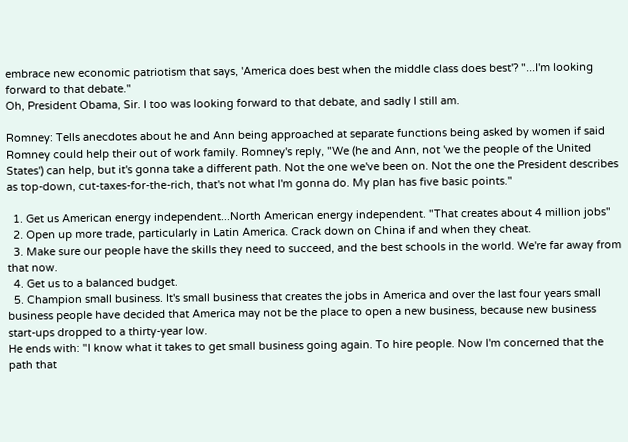embrace new economic patriotism that says, 'America does best when the middle class does best'? "...I'm looking forward to that debate."
Oh, President Obama, Sir. I too was looking forward to that debate, and sadly I still am.

Romney: Tells anecdotes about he and Ann being approached at separate functions being asked by women if said Romney could help their out of work family. Romney's reply, "We (he and Ann, not 'we the people of the United States') can help, but it's gonna take a different path. Not the one we've been on. Not the one the President describes as top-down, cut-taxes-for-the-rich, that's not what I'm gonna do. My plan has five basic points."

  1. Get us American energy independent...North American energy independent. "That creates about 4 million jobs"
  2. Open up more trade, particularly in Latin America. Crack down on China if and when they cheat.
  3. Make sure our people have the skills they need to succeed, and the best schools in the world. We're far away from that now.
  4. Get us to a balanced budget.
  5. Champion small business. It's small business that creates the jobs in America and over the last four years small business people have decided that America may not be the place to open a new business, because new business start-ups dropped to a thirty-year low.
He ends with: "I know what it takes to get small business going again. To hire people. Now I'm concerned that the path that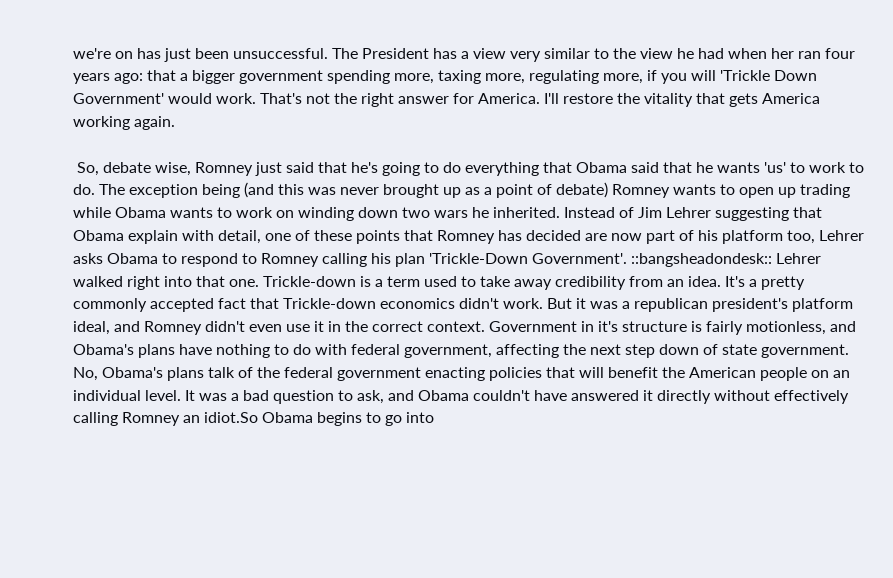we're on has just been unsuccessful. The President has a view very similar to the view he had when her ran four years ago: that a bigger government spending more, taxing more, regulating more, if you will 'Trickle Down Government' would work. That's not the right answer for America. I'll restore the vitality that gets America working again.

 So, debate wise, Romney just said that he's going to do everything that Obama said that he wants 'us' to work to do. The exception being (and this was never brought up as a point of debate) Romney wants to open up trading while Obama wants to work on winding down two wars he inherited. Instead of Jim Lehrer suggesting that Obama explain with detail, one of these points that Romney has decided are now part of his platform too, Lehrer asks Obama to respond to Romney calling his plan 'Trickle-Down Government'. ::bangsheadondesk:: Lehrer walked right into that one. Trickle-down is a term used to take away credibility from an idea. It's a pretty commonly accepted fact that Trickle-down economics didn't work. But it was a republican president's platform ideal, and Romney didn't even use it in the correct context. Government in it's structure is fairly motionless, and Obama's plans have nothing to do with federal government, affecting the next step down of state government. No, Obama's plans talk of the federal government enacting policies that will benefit the American people on an individual level. It was a bad question to ask, and Obama couldn't have answered it directly without effectively calling Romney an idiot.So Obama begins to go into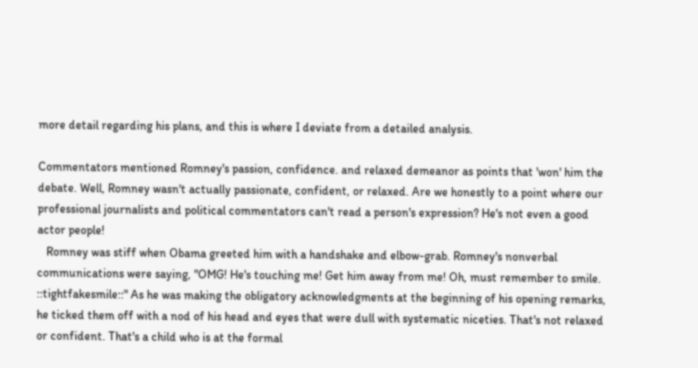more detail regarding his plans, and this is where I deviate from a detailed analysis.

Commentators mentioned Romney's passion, confidence. and relaxed demeanor as points that 'won' him the debate. Well, Romney wasn't actually passionate, confident, or relaxed. Are we honestly to a point where our professional journalists and political commentators can't read a person's expression? He's not even a good actor people!
   Romney was stiff when Obama greeted him with a handshake and elbow-grab. Romney's nonverbal communications were saying, "OMG! He's touching me! Get him away from me! Oh, must remember to smile. ::tightfakesmile::" As he was making the obligatory acknowledgments at the beginning of his opening remarks, he ticked them off with a nod of his head and eyes that were dull with systematic niceties. That's not relaxed or confident. That's a child who is at the formal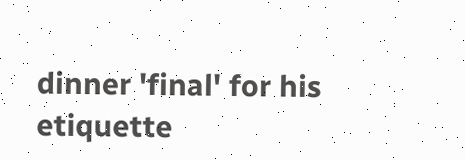dinner 'final' for his etiquette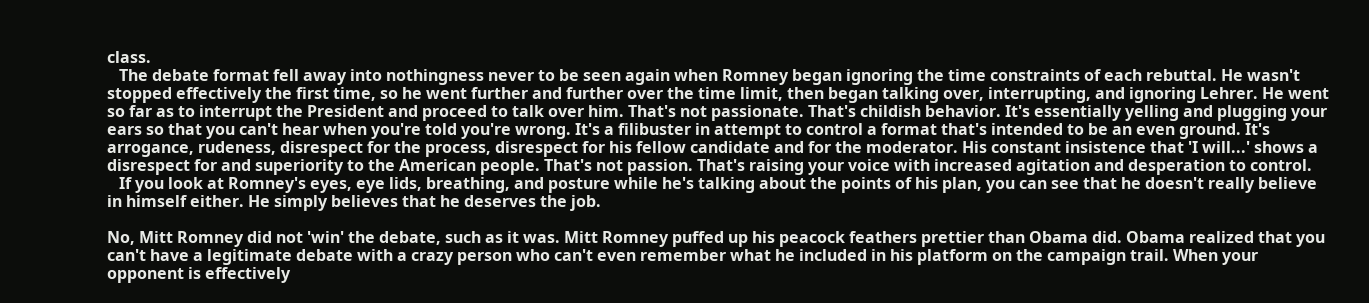class.
   The debate format fell away into nothingness never to be seen again when Romney began ignoring the time constraints of each rebuttal. He wasn't stopped effectively the first time, so he went further and further over the time limit, then began talking over, interrupting, and ignoring Lehrer. He went so far as to interrupt the President and proceed to talk over him. That's not passionate. That's childish behavior. It's essentially yelling and plugging your ears so that you can't hear when you're told you're wrong. It's a filibuster in attempt to control a format that's intended to be an even ground. It's arrogance, rudeness, disrespect for the process, disrespect for his fellow candidate and for the moderator. His constant insistence that 'I will...' shows a disrespect for and superiority to the American people. That's not passion. That's raising your voice with increased agitation and desperation to control.
   If you look at Romney's eyes, eye lids, breathing, and posture while he's talking about the points of his plan, you can see that he doesn't really believe in himself either. He simply believes that he deserves the job.

No, Mitt Romney did not 'win' the debate, such as it was. Mitt Romney puffed up his peacock feathers prettier than Obama did. Obama realized that you can't have a legitimate debate with a crazy person who can't even remember what he included in his platform on the campaign trail. When your opponent is effectively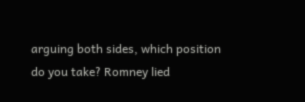arguing both sides, which position do you take? Romney lied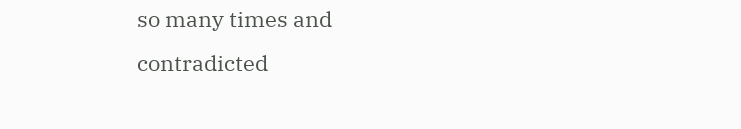so many times and contradicted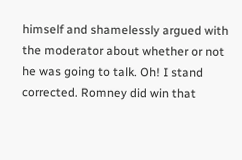himself and shamelessly argued with the moderator about whether or not he was going to talk. Oh! I stand corrected. Romney did win that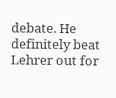debate. He definitely beat Lehrer out for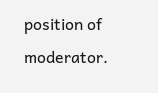position of moderator.